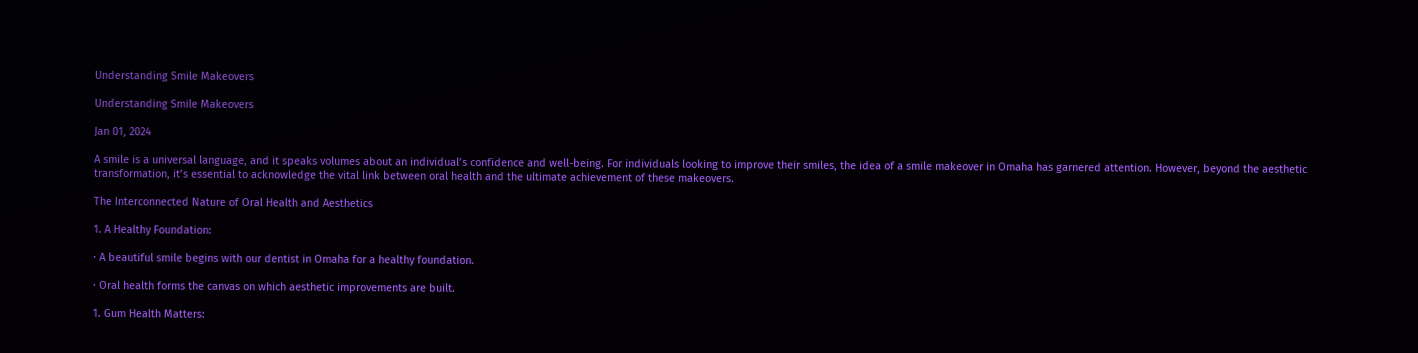Understanding Smile Makeovers

Understanding Smile Makeovers

Jan 01, 2024

A smile is a universal language, and it speaks volumes about an individual’s confidence and well-being. For individuals looking to improve their smiles, the idea of a smile makeover in Omaha has garnered attention. However, beyond the aesthetic transformation, it’s essential to acknowledge the vital link between oral health and the ultimate achievement of these makeovers.

The Interconnected Nature of Oral Health and Aesthetics

1. A Healthy Foundation:

· A beautiful smile begins with our dentist in Omaha for a healthy foundation.

· Oral health forms the canvas on which aesthetic improvements are built.

1. Gum Health Matters: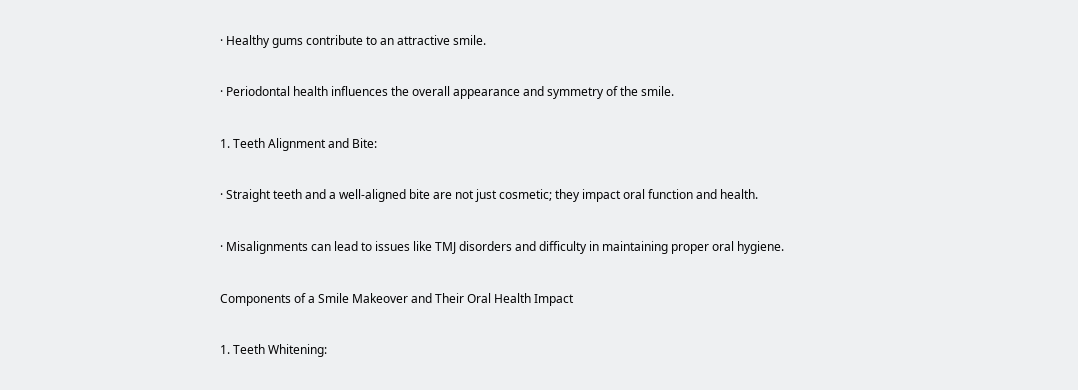· Healthy gums contribute to an attractive smile.

· Periodontal health influences the overall appearance and symmetry of the smile.

1. Teeth Alignment and Bite:

· Straight teeth and a well-aligned bite are not just cosmetic; they impact oral function and health.

· Misalignments can lead to issues like TMJ disorders and difficulty in maintaining proper oral hygiene.

Components of a Smile Makeover and Their Oral Health Impact

1. Teeth Whitening: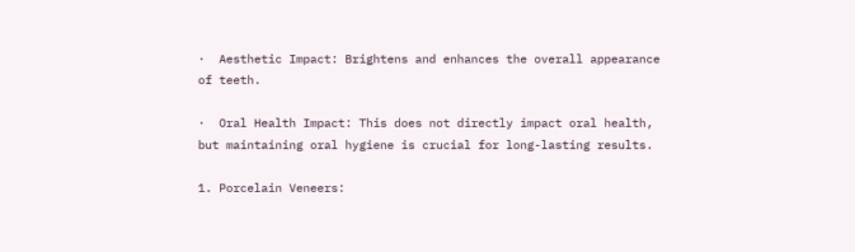·  Aesthetic Impact: Brightens and enhances the overall appearance of teeth.

·  Oral Health Impact: This does not directly impact oral health, but maintaining oral hygiene is crucial for long-lasting results.

1. Porcelain Veneers: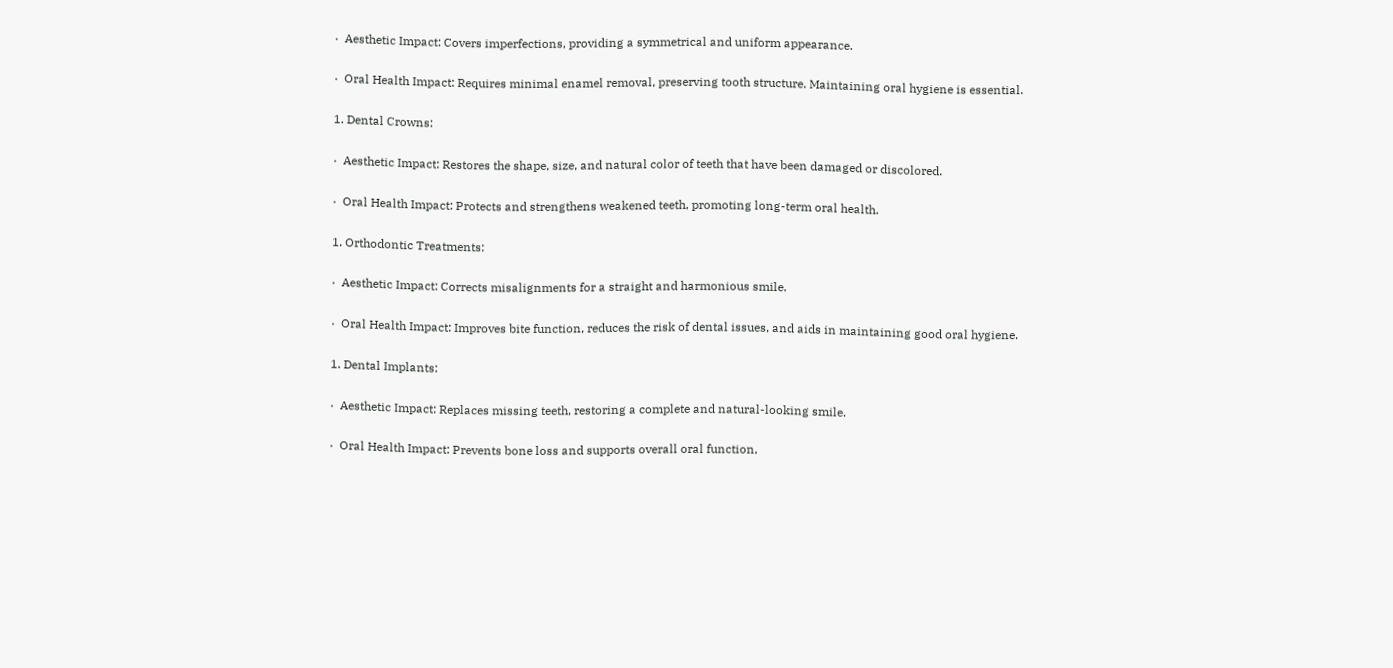·  Aesthetic Impact: Covers imperfections, providing a symmetrical and uniform appearance.

·  Oral Health Impact: Requires minimal enamel removal, preserving tooth structure. Maintaining oral hygiene is essential.

1. Dental Crowns:

·  Aesthetic Impact: Restores the shape, size, and natural color of teeth that have been damaged or discolored.

·  Oral Health Impact: Protects and strengthens weakened teeth, promoting long-term oral health.

1. Orthodontic Treatments:

·  Aesthetic Impact: Corrects misalignments for a straight and harmonious smile.

·  Oral Health Impact: Improves bite function, reduces the risk of dental issues, and aids in maintaining good oral hygiene.

1. Dental Implants:

·  Aesthetic Impact: Replaces missing teeth, restoring a complete and natural-looking smile.

·  Oral Health Impact: Prevents bone loss and supports overall oral function,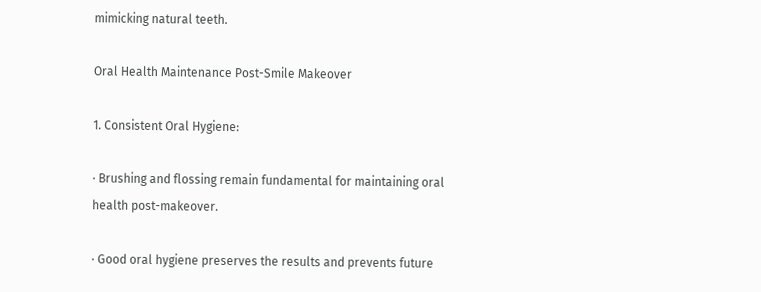mimicking natural teeth.

Oral Health Maintenance Post-Smile Makeover

1. Consistent Oral Hygiene:

· Brushing and flossing remain fundamental for maintaining oral health post-makeover.

· Good oral hygiene preserves the results and prevents future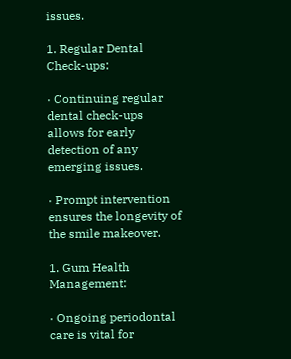issues.

1. Regular Dental Check-ups:

· Continuing regular dental check-ups allows for early detection of any emerging issues.

· Prompt intervention ensures the longevity of the smile makeover.

1. Gum Health Management:

· Ongoing periodontal care is vital for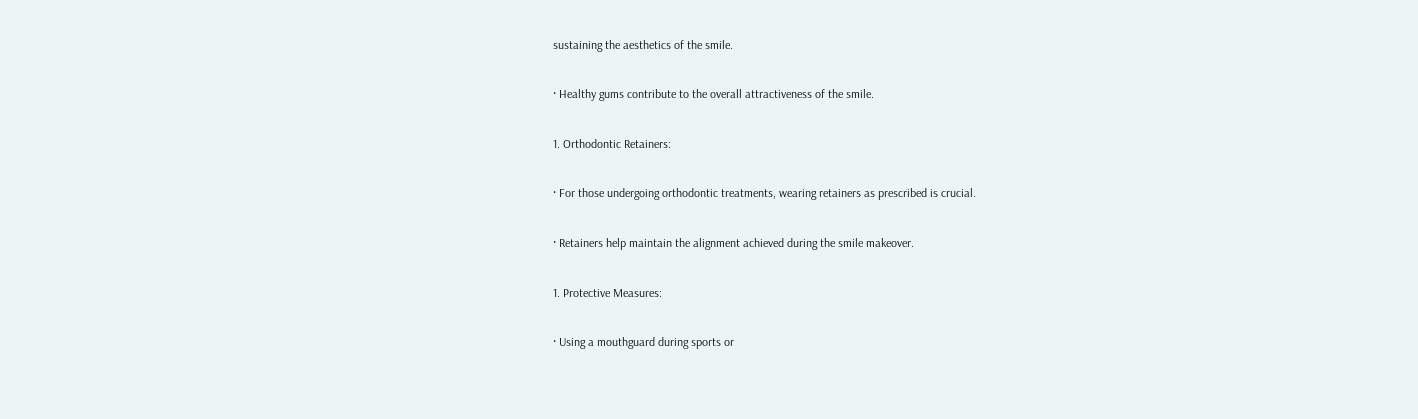sustaining the aesthetics of the smile.

· Healthy gums contribute to the overall attractiveness of the smile.

1. Orthodontic Retainers:

· For those undergoing orthodontic treatments, wearing retainers as prescribed is crucial.

· Retainers help maintain the alignment achieved during the smile makeover.

1. Protective Measures:

· Using a mouthguard during sports or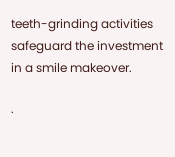teeth-grinding activities safeguard the investment in a smile makeover.

·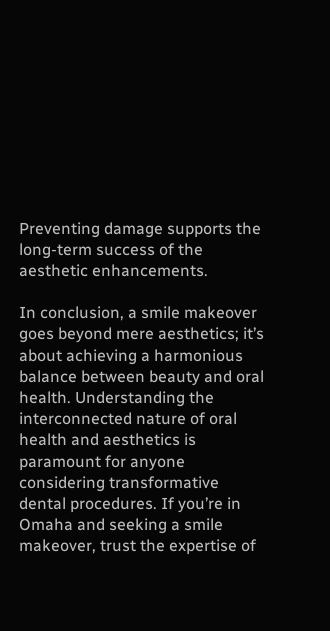Preventing damage supports the long-term success of the aesthetic enhancements.

In conclusion, a smile makeover goes beyond mere aesthetics; it’s about achieving a harmonious balance between beauty and oral health. Understanding the interconnected nature of oral health and aesthetics is paramount for anyone considering transformative dental procedures. If you’re in Omaha and seeking a smile makeover, trust the expertise of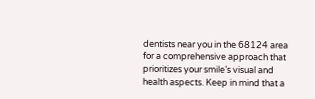dentists near you in the 68124 area for a comprehensive approach that prioritizes your smile’s visual and health aspects. Keep in mind that a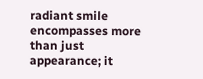radiant smile encompasses more than just appearance; it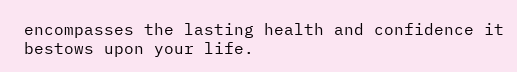encompasses the lasting health and confidence it bestows upon your life.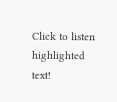Click to listen highlighted text!